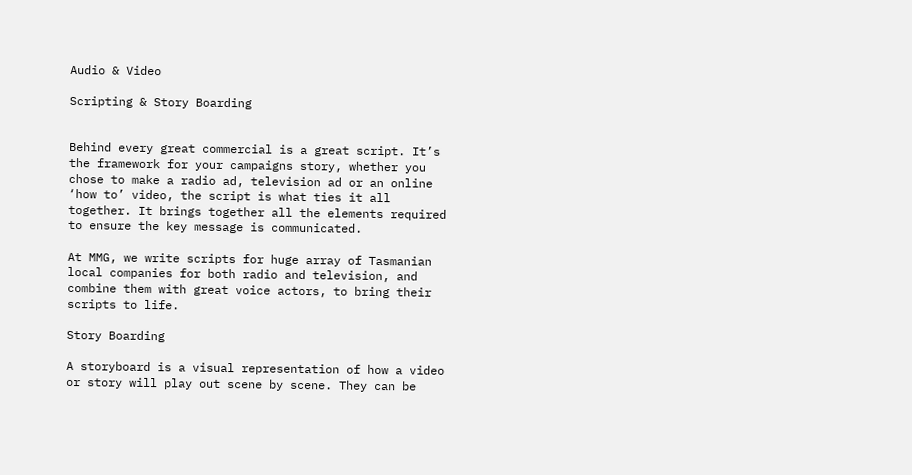Audio & Video

Scripting & Story Boarding


Behind every great commercial is a great script. It’s the framework for your campaigns story, whether you chose to make a radio ad, television ad or an online ‘how to’ video, the script is what ties it all together. It brings together all the elements required to ensure the key message is communicated.

At MMG, we write scripts for huge array of Tasmanian local companies for both radio and television, and combine them with great voice actors, to bring their scripts to life.

Story Boarding

A storyboard is a visual representation of how a video or story will play out scene by scene. They can be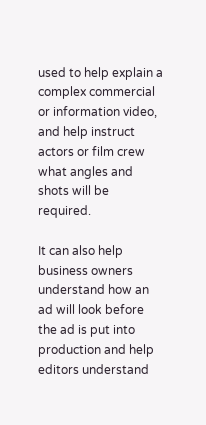used to help explain a complex commercial or information video, and help instruct actors or film crew what angles and shots will be required.

It can also help business owners understand how an ad will look before the ad is put into production and help editors understand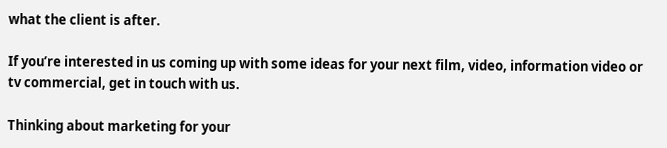what the client is after.

If you’re interested in us coming up with some ideas for your next film, video, information video or tv commercial, get in touch with us.

Thinking about marketing for your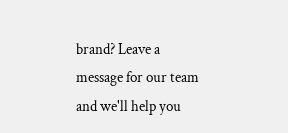brand? Leave a message for our team and we'll help you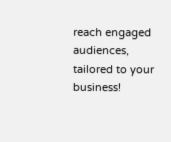reach engaged audiences, tailored to your business!